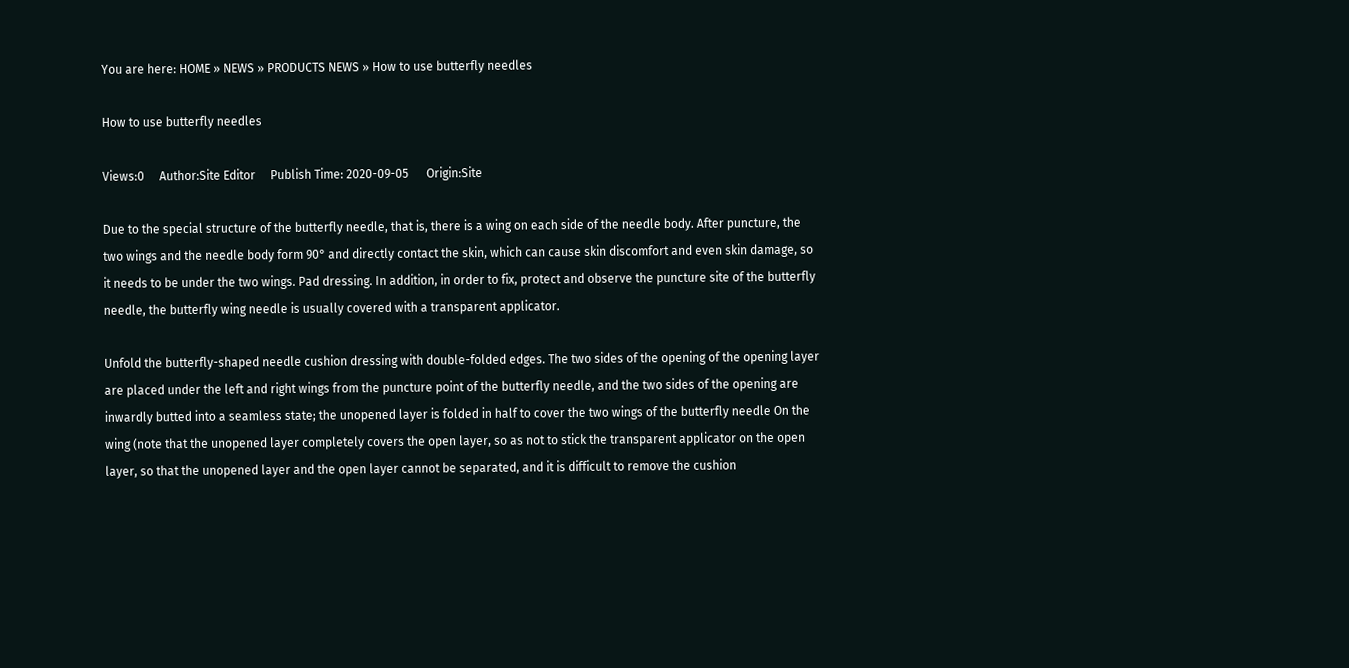You are here: HOME » NEWS » PRODUCTS NEWS » How to use butterfly needles

How to use butterfly needles

Views:0     Author:Site Editor     Publish Time: 2020-09-05      Origin:Site

Due to the special structure of the butterfly needle, that is, there is a wing on each side of the needle body. After puncture, the two wings and the needle body form 90° and directly contact the skin, which can cause skin discomfort and even skin damage, so it needs to be under the two wings. Pad dressing. In addition, in order to fix, protect and observe the puncture site of the butterfly needle, the butterfly wing needle is usually covered with a transparent applicator.

Unfold the butterfly-shaped needle cushion dressing with double-folded edges. The two sides of the opening of the opening layer are placed under the left and right wings from the puncture point of the butterfly needle, and the two sides of the opening are inwardly butted into a seamless state; the unopened layer is folded in half to cover the two wings of the butterfly needle On the wing (note that the unopened layer completely covers the open layer, so as not to stick the transparent applicator on the open layer, so that the unopened layer and the open layer cannot be separated, and it is difficult to remove the cushion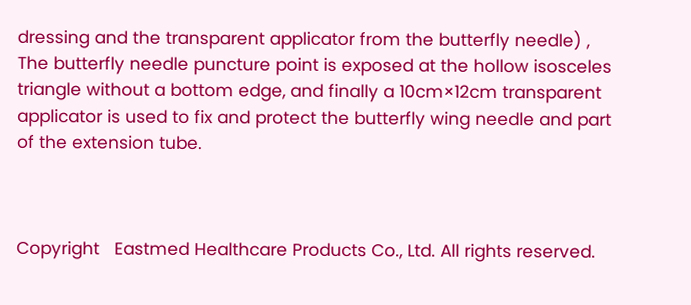dressing and the transparent applicator from the butterfly needle) , The butterfly needle puncture point is exposed at the hollow isosceles triangle without a bottom edge, and finally a 10cm×12cm transparent applicator is used to fix and protect the butterfly wing needle and part of the extension tube.



Copyright   Eastmed Healthcare Products Co., Ltd. All rights reserved.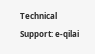Technical Support: e-qilai